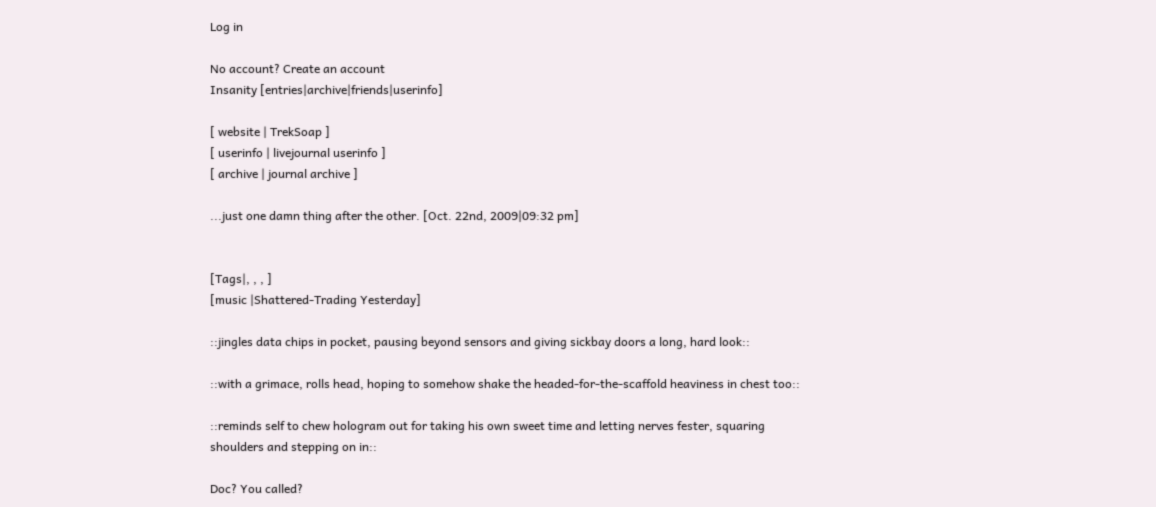Log in

No account? Create an account
Insanity [entries|archive|friends|userinfo]

[ website | TrekSoap ]
[ userinfo | livejournal userinfo ]
[ archive | journal archive ]

...just one damn thing after the other. [Oct. 22nd, 2009|09:32 pm]


[Tags|, , , ]
[music |Shattered-Trading Yesterday]

::jingles data chips in pocket, pausing beyond sensors and giving sickbay doors a long, hard look::

::with a grimace, rolls head, hoping to somehow shake the headed-for-the-scaffold heaviness in chest too::

::reminds self to chew hologram out for taking his own sweet time and letting nerves fester, squaring shoulders and stepping on in::

Doc? You called?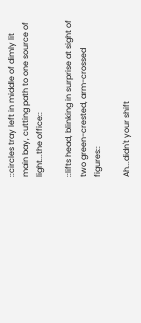::circles tray left in middle of dimly lit main bay, cutting path to one source of light...the office::

::lifts head, blinking in surprise at sight of two green-crested, arm-crossed figures::

Ah...didn't your shift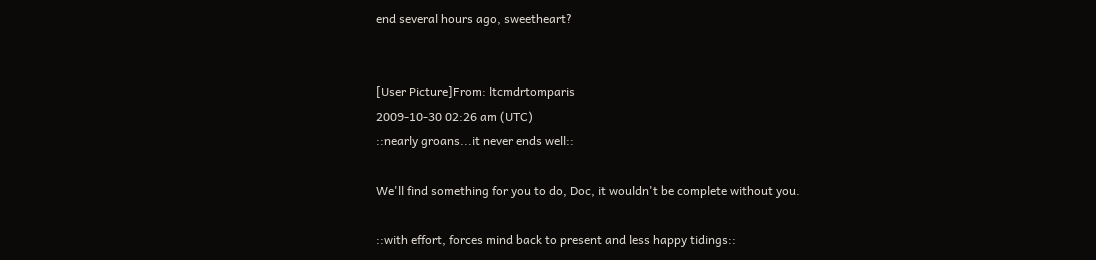end several hours ago, sweetheart?


[User Picture]From: ltcmdrtomparis
2009-10-30 02:26 am (UTC)
::nearly groans...it never ends well::

We'll find something for you to do, Doc, it wouldn't be complete without you.

::with effort, forces mind back to present and less happy tidings::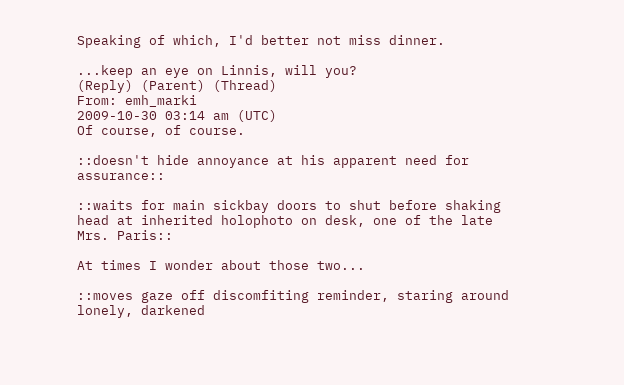Speaking of which, I'd better not miss dinner.

...keep an eye on Linnis, will you?
(Reply) (Parent) (Thread)
From: emh_marki
2009-10-30 03:14 am (UTC)
Of course, of course.

::doesn't hide annoyance at his apparent need for assurance::

::waits for main sickbay doors to shut before shaking head at inherited holophoto on desk, one of the late Mrs. Paris::

At times I wonder about those two...

::moves gaze off discomfiting reminder, staring around lonely, darkened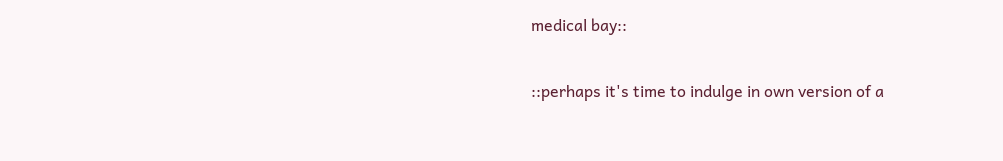medical bay::

::perhaps it's time to indulge in own version of a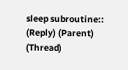sleep subroutine::
(Reply) (Parent) (Thread)